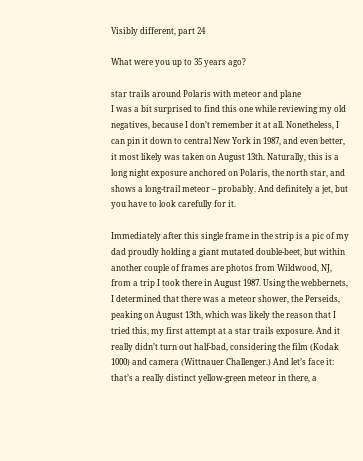Visibly different, part 24

What were you up to 35 years ago?

star trails around Polaris with meteor and plane
I was a bit surprised to find this one while reviewing my old negatives, because I don’t remember it at all. Nonetheless, I can pin it down to central New York in 1987, and even better, it most likely was taken on August 13th. Naturally, this is a long night exposure anchored on Polaris, the north star, and shows a long-trail meteor – probably. And definitely a jet, but you have to look carefully for it.

Immediately after this single frame in the strip is a pic of my dad proudly holding a giant mutated double-beet, but within another couple of frames are photos from Wildwood, NJ, from a trip I took there in August 1987. Using the webbernets, I determined that there was a meteor shower, the Perseids, peaking on August 13th, which was likely the reason that I tried this, my first attempt at a star trails exposure. And it really didn’t turn out half-bad, considering the film (Kodak 1000) and camera (Wittnauer Challenger.) And let’s face it: that’s a really distinct yellow-green meteor in there, a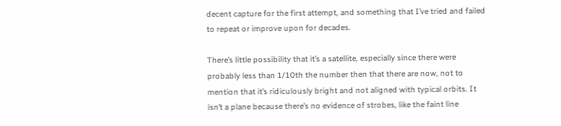decent capture for the first attempt, and something that I’ve tried and failed to repeat or improve upon for decades.

There’s little possibility that it’s a satellite, especially since there were probably less than 1/10th the number then that there are now, not to mention that it’s ridiculously bright and not aligned with typical orbits. It isn’t a plane because there’s no evidence of strobes, like the faint line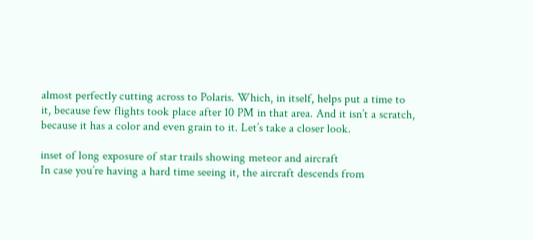almost perfectly cutting across to Polaris. Which, in itself, helps put a time to it, because few flights took place after 10 PM in that area. And it isn’t a scratch, because it has a color and even grain to it. Let’s take a closer look.

inset of long exposure of star trails showing meteor and aircraft
In case you’re having a hard time seeing it, the aircraft descends from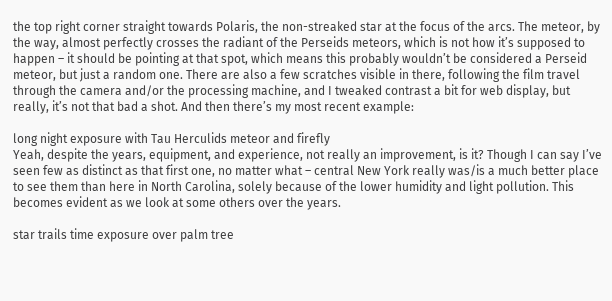the top right corner straight towards Polaris, the non-streaked star at the focus of the arcs. The meteor, by the way, almost perfectly crosses the radiant of the Perseids meteors, which is not how it’s supposed to happen – it should be pointing at that spot, which means this probably wouldn’t be considered a Perseid meteor, but just a random one. There are also a few scratches visible in there, following the film travel through the camera and/or the processing machine, and I tweaked contrast a bit for web display, but really, it’s not that bad a shot. And then there’s my most recent example:

long night exposure with Tau Herculids meteor and firefly
Yeah, despite the years, equipment, and experience, not really an improvement, is it? Though I can say I’ve seen few as distinct as that first one, no matter what – central New York really was/is a much better place to see them than here in North Carolina, solely because of the lower humidity and light pollution. This becomes evident as we look at some others over the years.

star trails time exposure over palm tree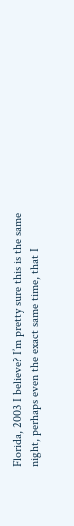Florida, 2003 I believe? I’m pretty sure this is the same night, perhaps even the exact same time, that I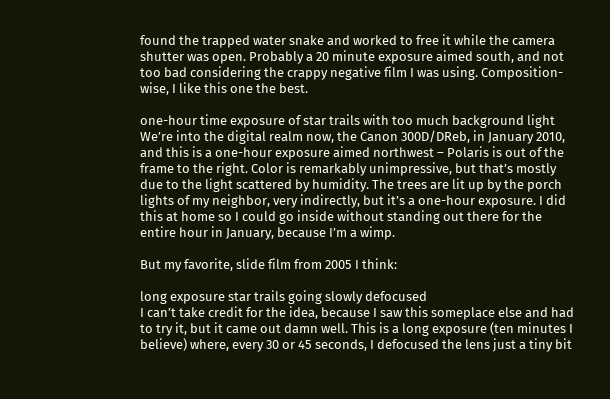found the trapped water snake and worked to free it while the camera shutter was open. Probably a 20 minute exposure aimed south, and not too bad considering the crappy negative film I was using. Composition-wise, I like this one the best.

one-hour time exposure of star trails with too much background light
We’re into the digital realm now, the Canon 300D/DReb, in January 2010, and this is a one-hour exposure aimed northwest – Polaris is out of the frame to the right. Color is remarkably unimpressive, but that’s mostly due to the light scattered by humidity. The trees are lit up by the porch lights of my neighbor, very indirectly, but it’s a one-hour exposure. I did this at home so I could go inside without standing out there for the entire hour in January, because I’m a wimp.

But my favorite, slide film from 2005 I think:

long exposure star trails going slowly defocused
I can’t take credit for the idea, because I saw this someplace else and had to try it, but it came out damn well. This is a long exposure (ten minutes I believe) where, every 30 or 45 seconds, I defocused the lens just a tiny bit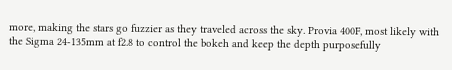more, making the stars go fuzzier as they traveled across the sky. Provia 400F, most likely with the Sigma 24-135mm at f2.8 to control the bokeh and keep the depth purposefully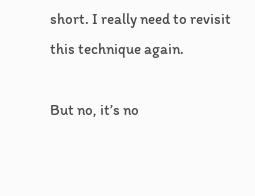short. I really need to revisit this technique again.

But no, it’s no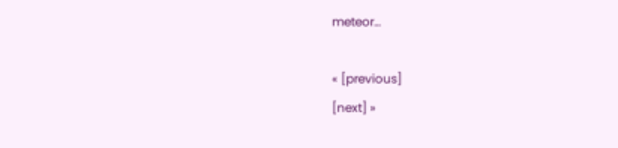meteor…

« [previous]
[next] »